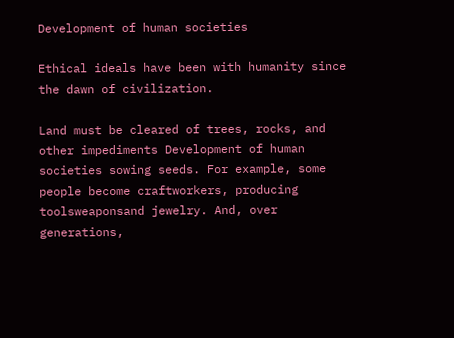Development of human societies

Ethical ideals have been with humanity since the dawn of civilization.

Land must be cleared of trees, rocks, and other impediments Development of human societies sowing seeds. For example, some people become craftworkers, producing toolsweaponsand jewelry. And, over generations,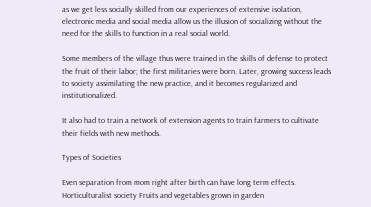as we get less socially skilled from our experiences of extensive isolation, electronic media and social media allow us the illusion of socializing without the need for the skills to function in a real social world.

Some members of the village thus were trained in the skills of defense to protect the fruit of their labor; the first militaries were born. Later, growing success leads to society assimilating the new practice, and it becomes regularized and institutionalized.

It also had to train a network of extension agents to train farmers to cultivate their fields with new methods.

Types of Societies

Even separation from mom right after birth can have long term effects. Horticulturalist society Fruits and vegetables grown in garden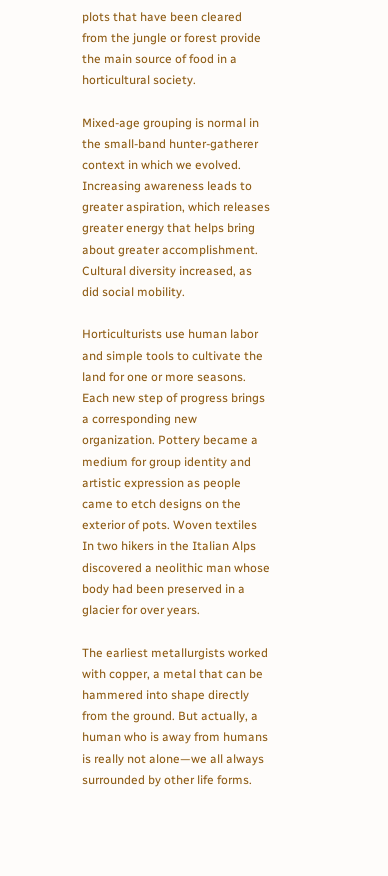plots that have been cleared from the jungle or forest provide the main source of food in a horticultural society.

Mixed-age grouping is normal in the small-band hunter-gatherer context in which we evolved. Increasing awareness leads to greater aspiration, which releases greater energy that helps bring about greater accomplishment. Cultural diversity increased, as did social mobility.

Horticulturists use human labor and simple tools to cultivate the land for one or more seasons. Each new step of progress brings a corresponding new organization. Pottery became a medium for group identity and artistic expression as people came to etch designs on the exterior of pots. Woven textiles In two hikers in the Italian Alps discovered a neolithic man whose body had been preserved in a glacier for over years.

The earliest metallurgists worked with copper, a metal that can be hammered into shape directly from the ground. But actually, a human who is away from humans is really not alone—we all always surrounded by other life forms.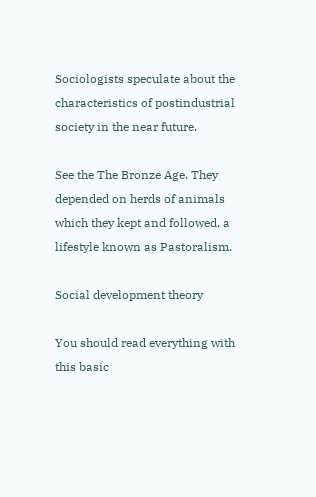Sociologists speculate about the characteristics of postindustrial society in the near future.

See the The Bronze Age. They depended on herds of animals which they kept and followed, a lifestyle known as Pastoralism.

Social development theory

You should read everything with this basic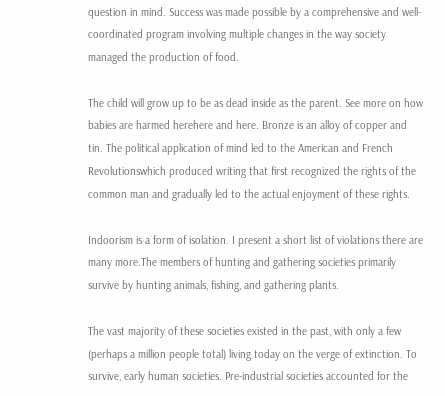question in mind. Success was made possible by a comprehensive and well-coordinated program involving multiple changes in the way society managed the production of food.

The child will grow up to be as dead inside as the parent. See more on how babies are harmed herehere and here. Bronze is an alloy of copper and tin. The political application of mind led to the American and French Revolutionswhich produced writing that first recognized the rights of the common man and gradually led to the actual enjoyment of these rights.

Indoorism is a form of isolation. I present a short list of violations there are many more.The members of hunting and gathering societies primarily survive by hunting animals, fishing, and gathering plants.

The vast majority of these societies existed in the past, with only a few (perhaps a million people total) living today on the verge of extinction. To survive, early human societies. Pre-industrial societies accounted for the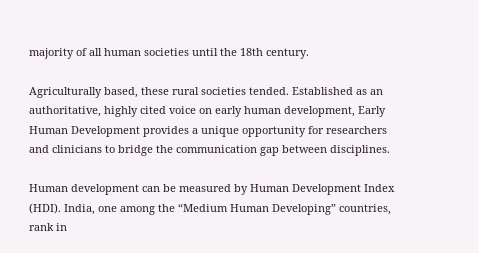majority of all human societies until the 18th century.

Agriculturally based, these rural societies tended. Established as an authoritative, highly cited voice on early human development, Early Human Development provides a unique opportunity for researchers and clinicians to bridge the communication gap between disciplines.

Human development can be measured by Human Development Index (HDI). India, one among the “Medium Human Developing” countries, rank in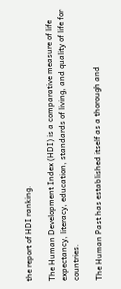the report of HDI ranking.

The Human Development Index (HDI) is a comparative measure of life expectancy, literacy, education, standards of living, and quality of life for countries.

The Human Past has established itself as a thorough and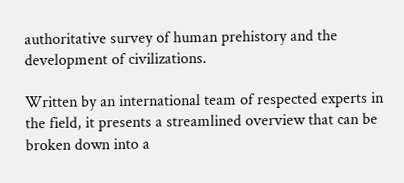authoritative survey of human prehistory and the development of civilizations.

Written by an international team of respected experts in the field, it presents a streamlined overview that can be broken down into a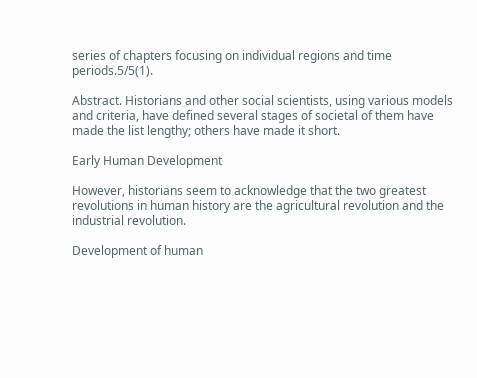series of chapters focusing on individual regions and time periods.5/5(1).

Abstract. Historians and other social scientists, using various models and criteria, have defined several stages of societal of them have made the list lengthy; others have made it short.

Early Human Development

However, historians seem to acknowledge that the two greatest revolutions in human history are the agricultural revolution and the industrial revolution.

Development of human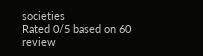societies
Rated 0/5 based on 60 review